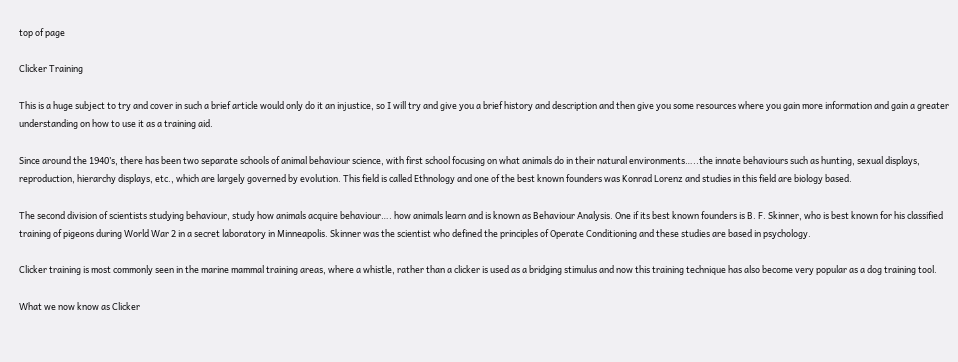top of page

Clicker Training

This is a huge subject to try and cover in such a brief article would only do it an injustice, so I will try and give you a brief history and description and then give you some resources where you gain more information and gain a greater understanding on how to use it as a training aid.

Since around the 1940’s, there has been two separate schools of animal behaviour science, with first school focusing on what animals do in their natural environments…..the innate behaviours such as hunting, sexual displays, reproduction, hierarchy displays, etc., which are largely governed by evolution. This field is called Ethnology and one of the best known founders was Konrad Lorenz and studies in this field are biology based.

The second division of scientists studying behaviour, study how animals acquire behaviour…. how animals learn and is known as Behaviour Analysis. One if its best known founders is B. F. Skinner, who is best known for his classified training of pigeons during World War 2 in a secret laboratory in Minneapolis. Skinner was the scientist who defined the principles of Operate Conditioning and these studies are based in psychology.

Clicker training is most commonly seen in the marine mammal training areas, where a whistle, rather than a clicker is used as a bridging stimulus and now this training technique has also become very popular as a dog training tool.

What we now know as Clicker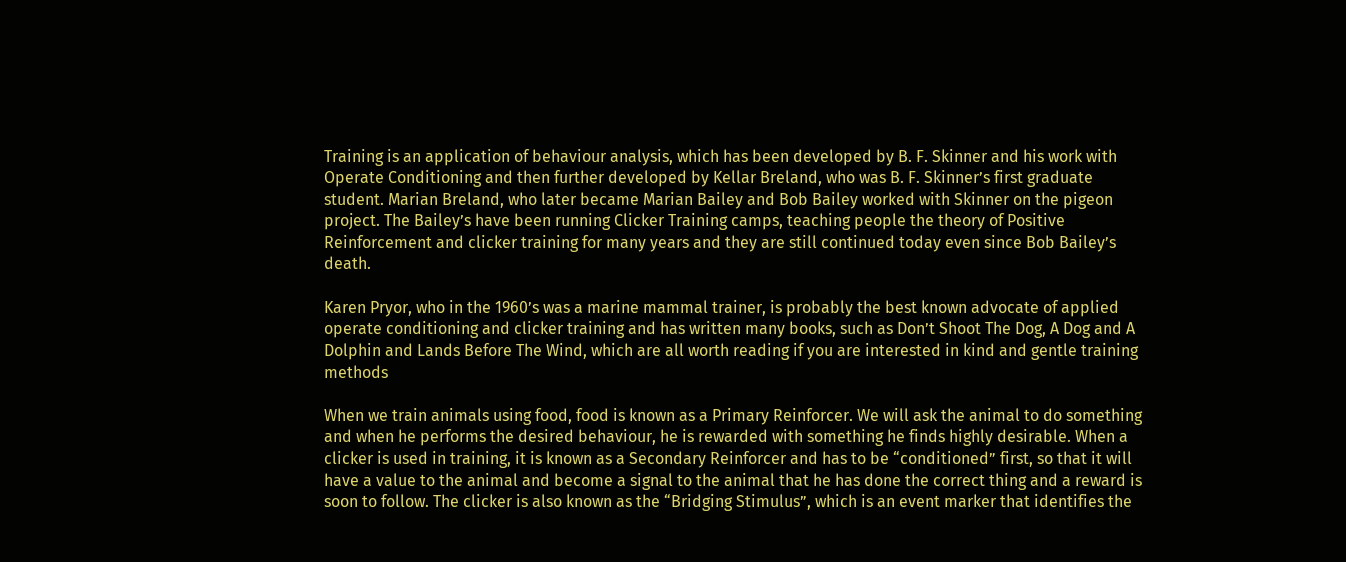Training is an application of behaviour analysis, which has been developed by B. F. Skinner and his work with Operate Conditioning and then further developed by Kellar Breland, who was B. F. Skinner’s first graduate student. Marian Breland, who later became Marian Bailey and Bob Bailey worked with Skinner on the pigeon project. The Bailey’s have been running Clicker Training camps, teaching people the theory of Positive Reinforcement and clicker training for many years and they are still continued today even since Bob Bailey’s death.

Karen Pryor, who in the 1960’s was a marine mammal trainer, is probably the best known advocate of applied operate conditioning and clicker training and has written many books, such as Don’t Shoot The Dog, A Dog and A Dolphin and Lands Before The Wind, which are all worth reading if you are interested in kind and gentle training methods

When we train animals using food, food is known as a Primary Reinforcer. We will ask the animal to do something and when he performs the desired behaviour, he is rewarded with something he finds highly desirable. When a clicker is used in training, it is known as a Secondary Reinforcer and has to be “conditioned” first, so that it will have a value to the animal and become a signal to the animal that he has done the correct thing and a reward is soon to follow. The clicker is also known as the “Bridging Stimulus”, which is an event marker that identifies the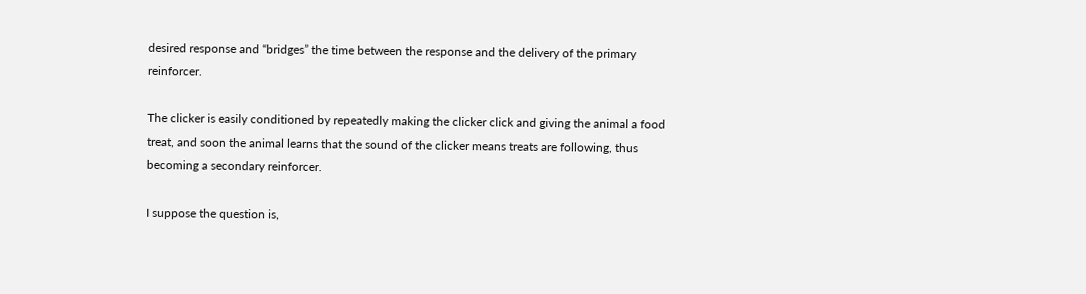desired response and “bridges” the time between the response and the delivery of the primary reinforcer.

The clicker is easily conditioned by repeatedly making the clicker click and giving the animal a food treat, and soon the animal learns that the sound of the clicker means treats are following, thus becoming a secondary reinforcer.

I suppose the question is,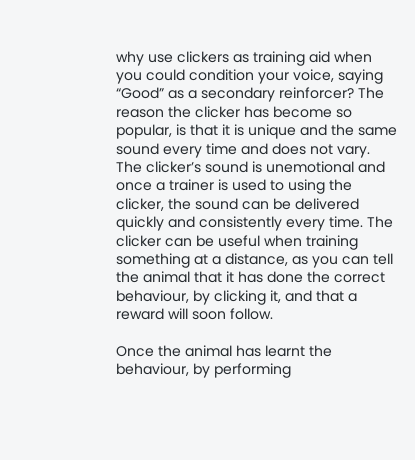why use clickers as training aid when you could condition your voice, saying “Good” as a secondary reinforcer? The reason the clicker has become so popular, is that it is unique and the same sound every time and does not vary. The clicker’s sound is unemotional and once a trainer is used to using the clicker, the sound can be delivered quickly and consistently every time. The clicker can be useful when training something at a distance, as you can tell the animal that it has done the correct behaviour, by clicking it, and that a reward will soon follow.

Once the animal has learnt the behaviour, by performing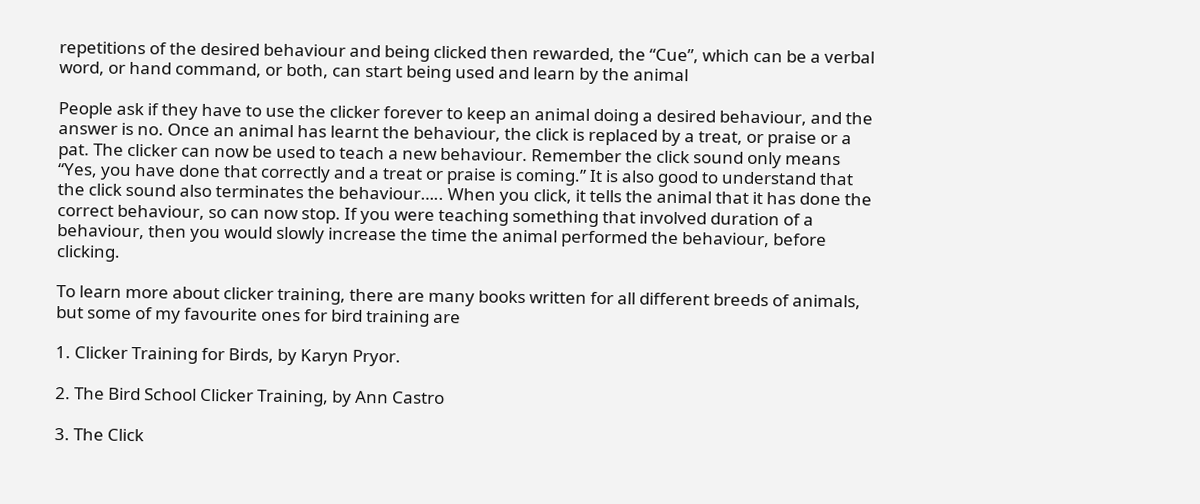repetitions of the desired behaviour and being clicked then rewarded, the “Cue”, which can be a verbal word, or hand command, or both, can start being used and learn by the animal

People ask if they have to use the clicker forever to keep an animal doing a desired behaviour, and the answer is no. Once an animal has learnt the behaviour, the click is replaced by a treat, or praise or a pat. The clicker can now be used to teach a new behaviour. Remember the click sound only means “Yes, you have done that correctly and a treat or praise is coming.” It is also good to understand that the click sound also terminates the behaviour….. When you click, it tells the animal that it has done the correct behaviour, so can now stop. If you were teaching something that involved duration of a behaviour, then you would slowly increase the time the animal performed the behaviour, before clicking.

To learn more about clicker training, there are many books written for all different breeds of animals, but some of my favourite ones for bird training are

1. Clicker Training for Birds, by Karyn Pryor.

2. The Bird School Clicker Training, by Ann Castro

3. The Click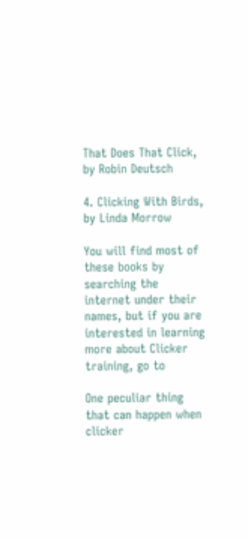That Does That Click, by Robin Deutsch

4. Clicking With Birds, by Linda Morrow

You will find most of these books by searching the internet under their names, but if you are interested in learning more about Clicker training, go to

One peculiar thing that can happen when clicker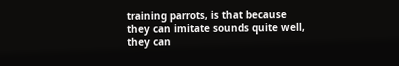training parrots, is that because they can imitate sounds quite well, they can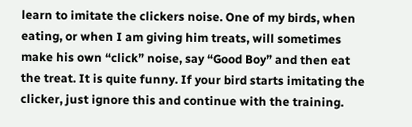learn to imitate the clickers noise. One of my birds, when eating, or when I am giving him treats, will sometimes make his own “click” noise, say “Good Boy” and then eat the treat. It is quite funny. If your bird starts imitating the clicker, just ignore this and continue with the training.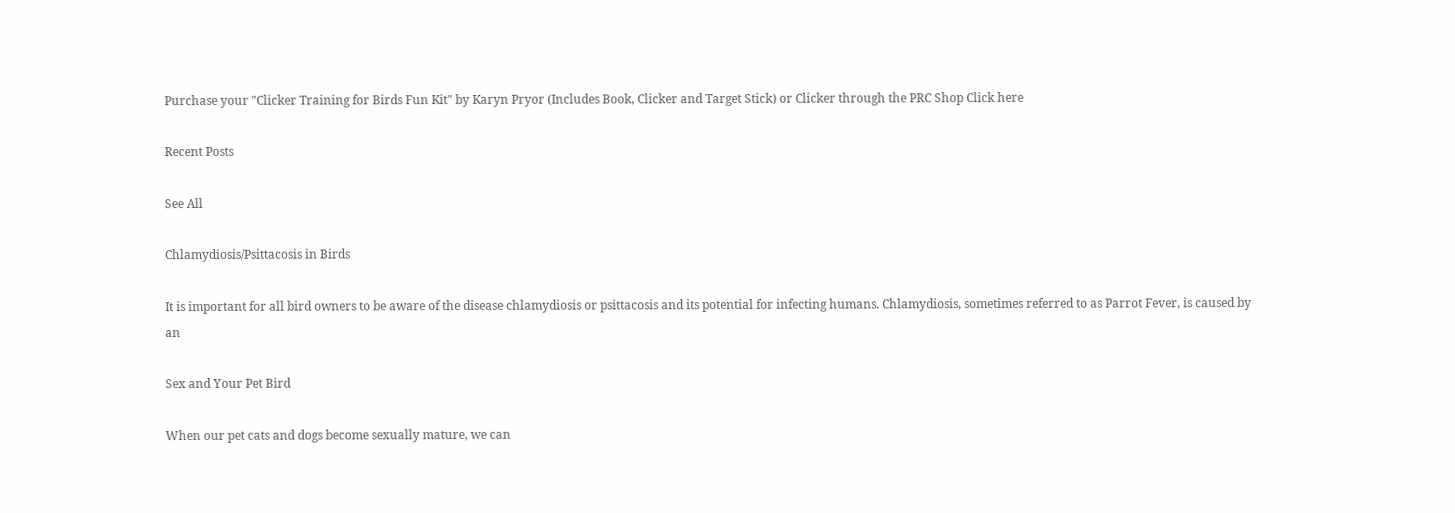Purchase your "Clicker Training for Birds Fun Kit" by Karyn Pryor (Includes Book, Clicker and Target Stick) or Clicker through the PRC Shop Click here

Recent Posts

See All

Chlamydiosis/Psittacosis in Birds

It is important for all bird owners to be aware of the disease chlamydiosis or psittacosis and its potential for infecting humans. Chlamydiosis, sometimes referred to as Parrot Fever, is caused by an

Sex and Your Pet Bird

When our pet cats and dogs become sexually mature, we can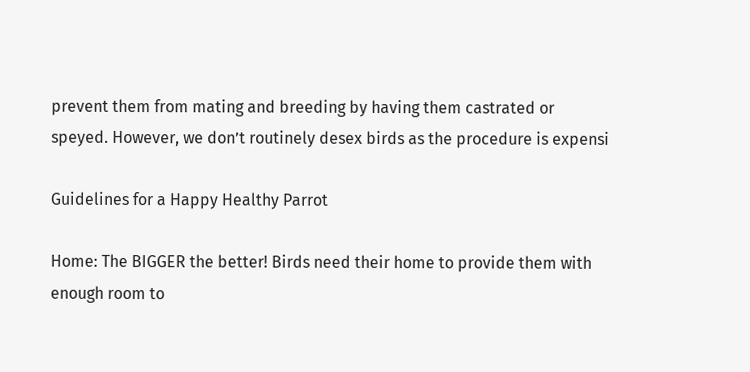prevent them from mating and breeding by having them castrated or speyed. However, we don’t routinely desex birds as the procedure is expensi

Guidelines for a Happy Healthy Parrot

Home: The BIGGER the better! Birds need their home to provide them with enough room to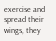exercise and spread their wings, they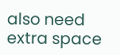also need extra space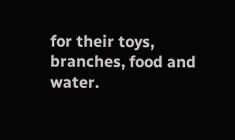for their toys, branches, food and water.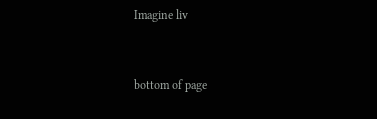Imagine liv


bottom of page